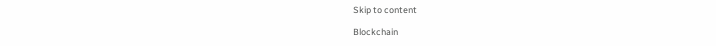Skip to content

Blockchain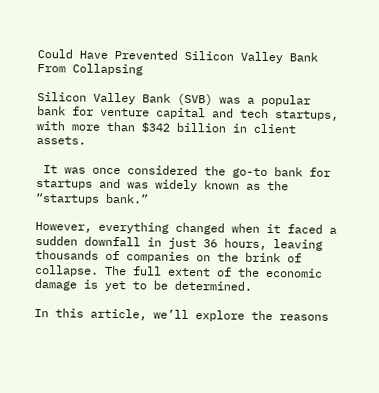Could Have Prevented Silicon Valley Bank From Collapsing

Silicon Valley Bank (SVB) was a popular bank for venture capital and tech startups, with more than $342 billion in client assets.

 It was once considered the go-to bank for startups and was widely known as the “startups bank.”

However, everything changed when it faced a sudden downfall in just 36 hours, leaving thousands of companies on the brink of collapse. The full extent of the economic damage is yet to be determined.

In this article, we’ll explore the reasons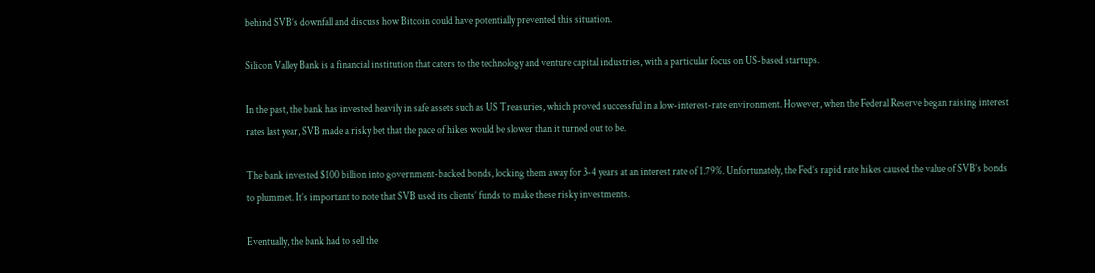behind SVB’s downfall and discuss how Bitcoin could have potentially prevented this situation.

Silicon Valley Bank is a financial institution that caters to the technology and venture capital industries, with a particular focus on US-based startups.

In the past, the bank has invested heavily in safe assets such as US Treasuries, which proved successful in a low-interest-rate environment. However, when the Federal Reserve began raising interest rates last year, SVB made a risky bet that the pace of hikes would be slower than it turned out to be.

The bank invested $100 billion into government-backed bonds, locking them away for 3-4 years at an interest rate of 1.79%. Unfortunately, the Fed’s rapid rate hikes caused the value of SVB’s bonds to plummet. It’s important to note that SVB used its clients’ funds to make these risky investments.

Eventually, the bank had to sell the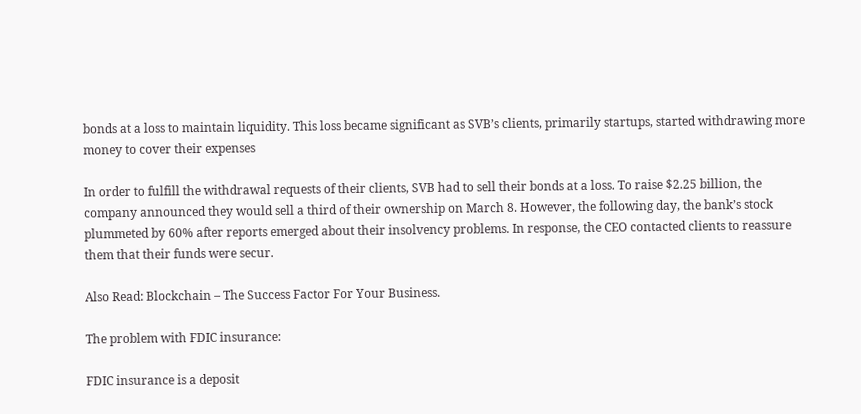bonds at a loss to maintain liquidity. This loss became significant as SVB’s clients, primarily startups, started withdrawing more money to cover their expenses

In order to fulfill the withdrawal requests of their clients, SVB had to sell their bonds at a loss. To raise $2.25 billion, the company announced they would sell a third of their ownership on March 8. However, the following day, the bank’s stock plummeted by 60% after reports emerged about their insolvency problems. In response, the CEO contacted clients to reassure them that their funds were secur.

Also Read: Blockchain – The Success Factor For Your Business.

The problem with FDIC insurance:

FDIC insurance is a deposit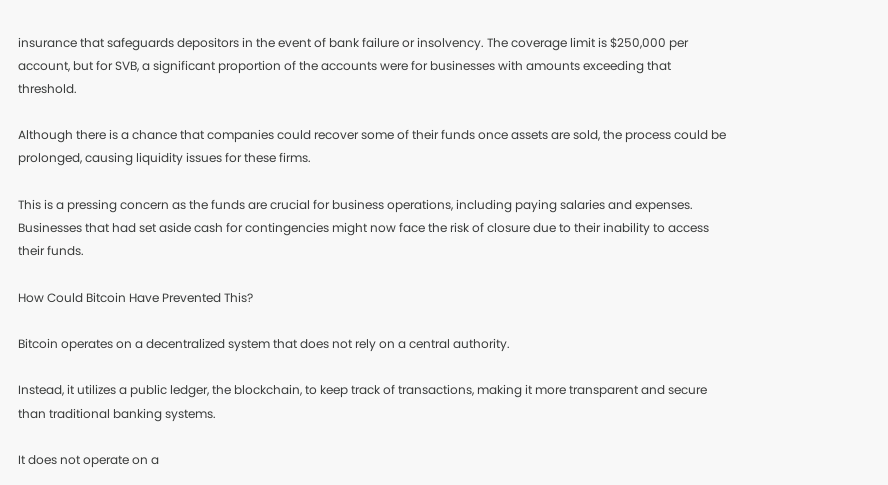insurance that safeguards depositors in the event of bank failure or insolvency. The coverage limit is $250,000 per account, but for SVB, a significant proportion of the accounts were for businesses with amounts exceeding that threshold.

Although there is a chance that companies could recover some of their funds once assets are sold, the process could be prolonged, causing liquidity issues for these firms.

This is a pressing concern as the funds are crucial for business operations, including paying salaries and expenses. Businesses that had set aside cash for contingencies might now face the risk of closure due to their inability to access their funds.

How Could Bitcoin Have Prevented This?

Bitcoin operates on a decentralized system that does not rely on a central authority.

Instead, it utilizes a public ledger, the blockchain, to keep track of transactions, making it more transparent and secure than traditional banking systems.

It does not operate on a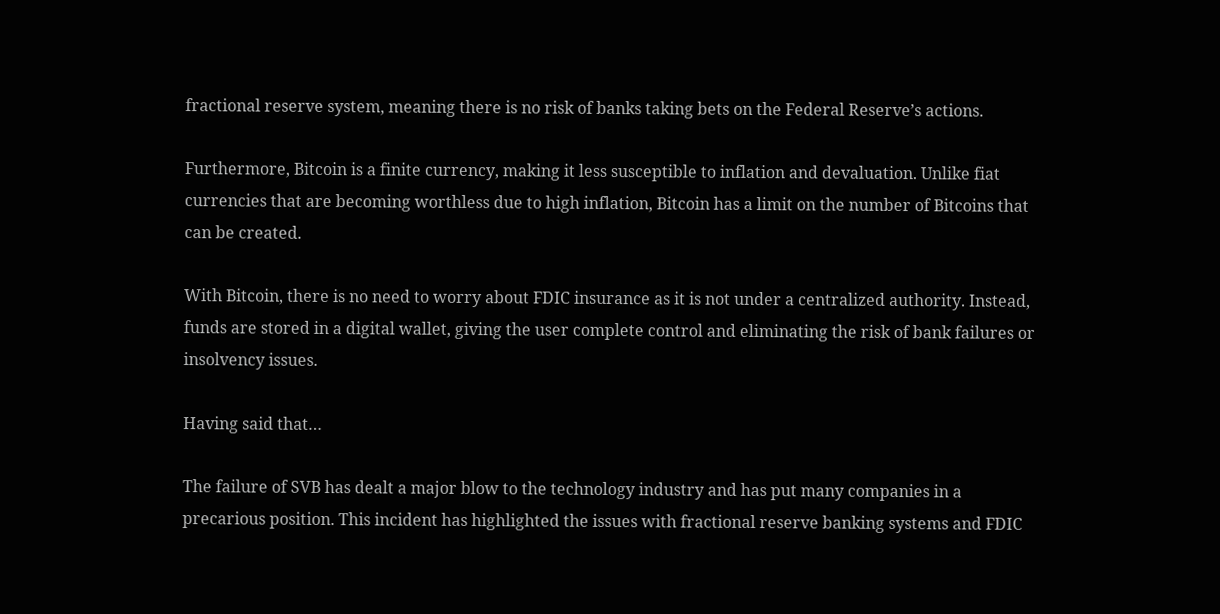fractional reserve system, meaning there is no risk of banks taking bets on the Federal Reserve’s actions.

Furthermore, Bitcoin is a finite currency, making it less susceptible to inflation and devaluation. Unlike fiat currencies that are becoming worthless due to high inflation, Bitcoin has a limit on the number of Bitcoins that can be created.

With Bitcoin, there is no need to worry about FDIC insurance as it is not under a centralized authority. Instead, funds are stored in a digital wallet, giving the user complete control and eliminating the risk of bank failures or insolvency issues.

Having said that…

The failure of SVB has dealt a major blow to the technology industry and has put many companies in a precarious position. This incident has highlighted the issues with fractional reserve banking systems and FDIC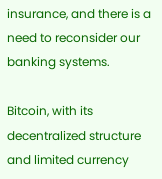insurance, and there is a need to reconsider our banking systems.

Bitcoin, with its decentralized structure and limited currency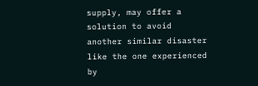supply, may offer a solution to avoid another similar disaster like the one experienced by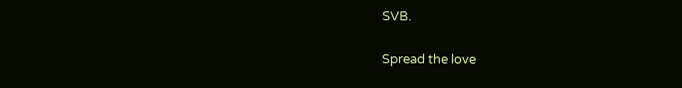SVB.

Spread the love